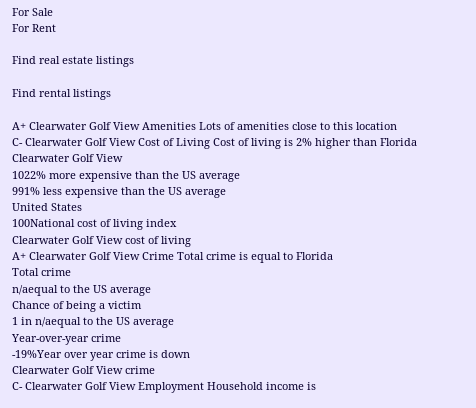For Sale
For Rent

Find real estate listings

Find rental listings

A+ Clearwater Golf View Amenities Lots of amenities close to this location
C- Clearwater Golf View Cost of Living Cost of living is 2% higher than Florida
Clearwater Golf View
1022% more expensive than the US average
991% less expensive than the US average
United States
100National cost of living index
Clearwater Golf View cost of living
A+ Clearwater Golf View Crime Total crime is equal to Florida
Total crime
n/aequal to the US average
Chance of being a victim
1 in n/aequal to the US average
Year-over-year crime
-19%Year over year crime is down
Clearwater Golf View crime
C- Clearwater Golf View Employment Household income is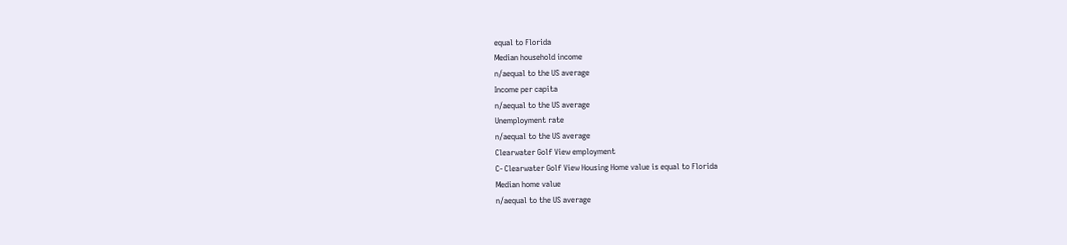equal to Florida
Median household income
n/aequal to the US average
Income per capita
n/aequal to the US average
Unemployment rate
n/aequal to the US average
Clearwater Golf View employment
C- Clearwater Golf View Housing Home value is equal to Florida
Median home value
n/aequal to the US average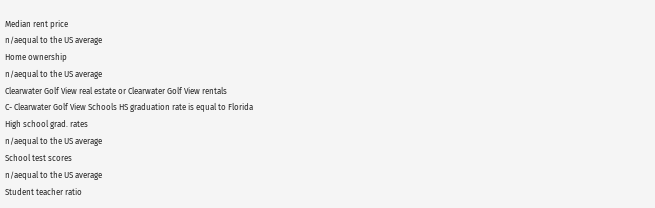Median rent price
n/aequal to the US average
Home ownership
n/aequal to the US average
Clearwater Golf View real estate or Clearwater Golf View rentals
C- Clearwater Golf View Schools HS graduation rate is equal to Florida
High school grad. rates
n/aequal to the US average
School test scores
n/aequal to the US average
Student teacher ratio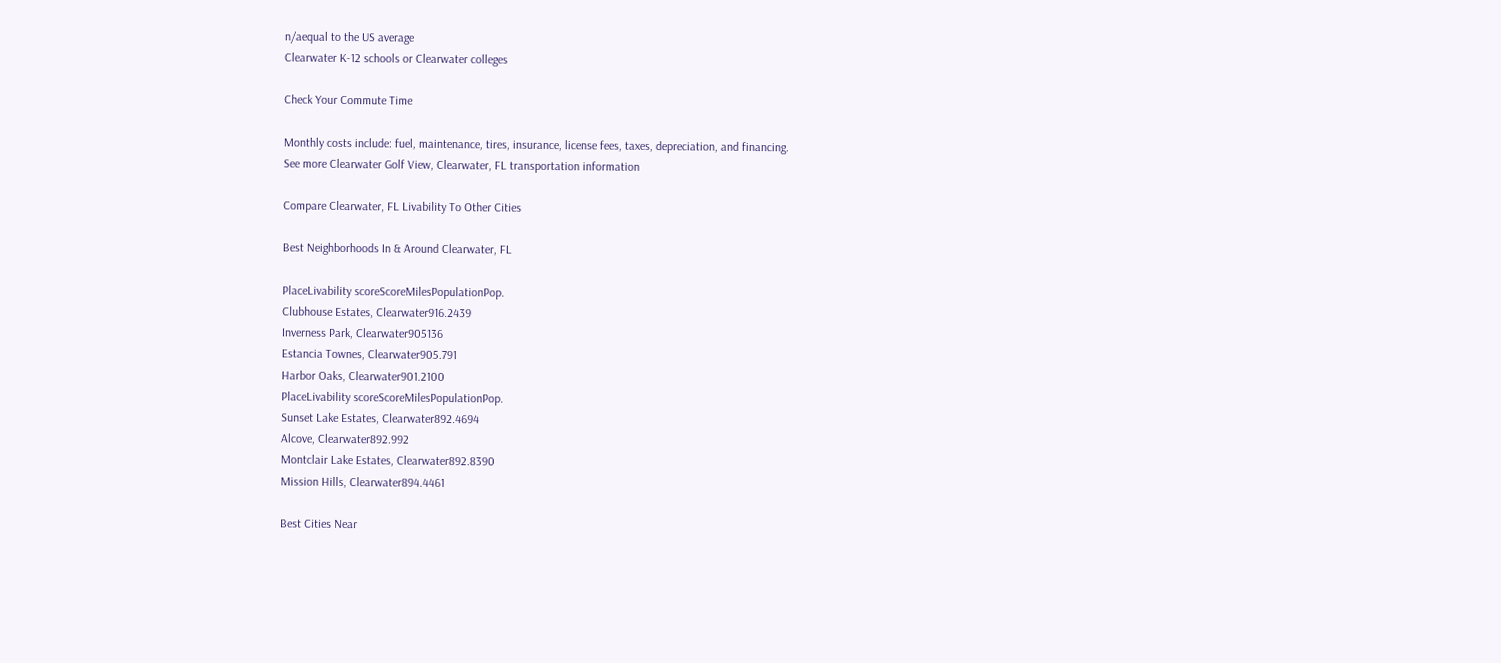n/aequal to the US average
Clearwater K-12 schools or Clearwater colleges

Check Your Commute Time

Monthly costs include: fuel, maintenance, tires, insurance, license fees, taxes, depreciation, and financing.
See more Clearwater Golf View, Clearwater, FL transportation information

Compare Clearwater, FL Livability To Other Cities

Best Neighborhoods In & Around Clearwater, FL

PlaceLivability scoreScoreMilesPopulationPop.
Clubhouse Estates, Clearwater916.2439
Inverness Park, Clearwater905136
Estancia Townes, Clearwater905.791
Harbor Oaks, Clearwater901.2100
PlaceLivability scoreScoreMilesPopulationPop.
Sunset Lake Estates, Clearwater892.4694
Alcove, Clearwater892.992
Montclair Lake Estates, Clearwater892.8390
Mission Hills, Clearwater894.4461

Best Cities Near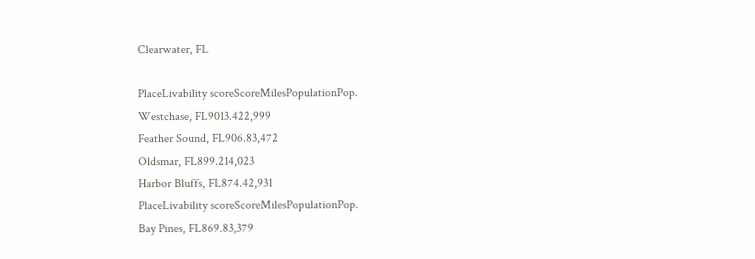Clearwater, FL

PlaceLivability scoreScoreMilesPopulationPop.
Westchase, FL9013.422,999
Feather Sound, FL906.83,472
Oldsmar, FL899.214,023
Harbor Bluffs, FL874.42,931
PlaceLivability scoreScoreMilesPopulationPop.
Bay Pines, FL869.83,379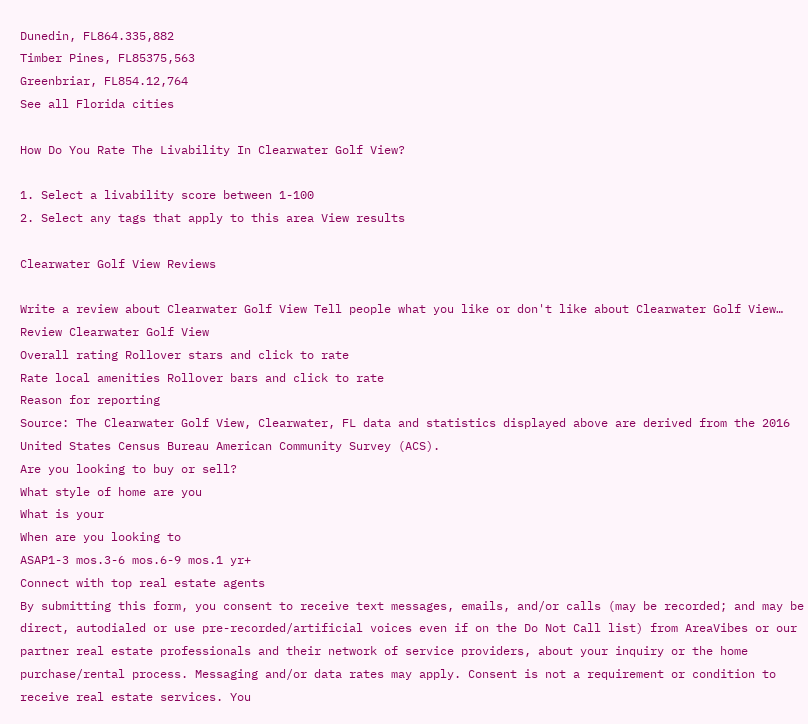Dunedin, FL864.335,882
Timber Pines, FL85375,563
Greenbriar, FL854.12,764
See all Florida cities

How Do You Rate The Livability In Clearwater Golf View?

1. Select a livability score between 1-100
2. Select any tags that apply to this area View results

Clearwater Golf View Reviews

Write a review about Clearwater Golf View Tell people what you like or don't like about Clearwater Golf View…
Review Clearwater Golf View
Overall rating Rollover stars and click to rate
Rate local amenities Rollover bars and click to rate
Reason for reporting
Source: The Clearwater Golf View, Clearwater, FL data and statistics displayed above are derived from the 2016 United States Census Bureau American Community Survey (ACS).
Are you looking to buy or sell?
What style of home are you
What is your
When are you looking to
ASAP1-3 mos.3-6 mos.6-9 mos.1 yr+
Connect with top real estate agents
By submitting this form, you consent to receive text messages, emails, and/or calls (may be recorded; and may be direct, autodialed or use pre-recorded/artificial voices even if on the Do Not Call list) from AreaVibes or our partner real estate professionals and their network of service providers, about your inquiry or the home purchase/rental process. Messaging and/or data rates may apply. Consent is not a requirement or condition to receive real estate services. You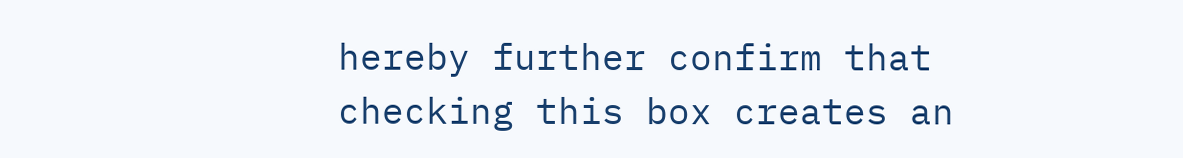hereby further confirm that checking this box creates an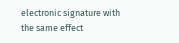electronic signature with the same effect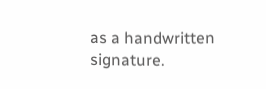as a handwritten signature.